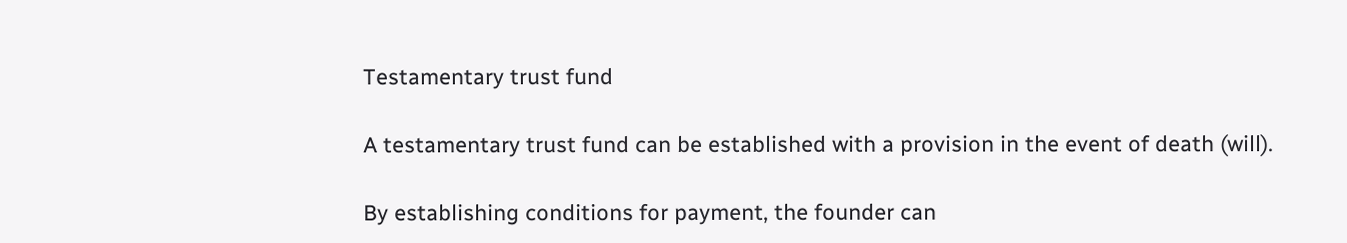Testamentary trust fund

A testamentary trust fund can be established with a provision in the event of death (will).

By establishing conditions for payment, the founder can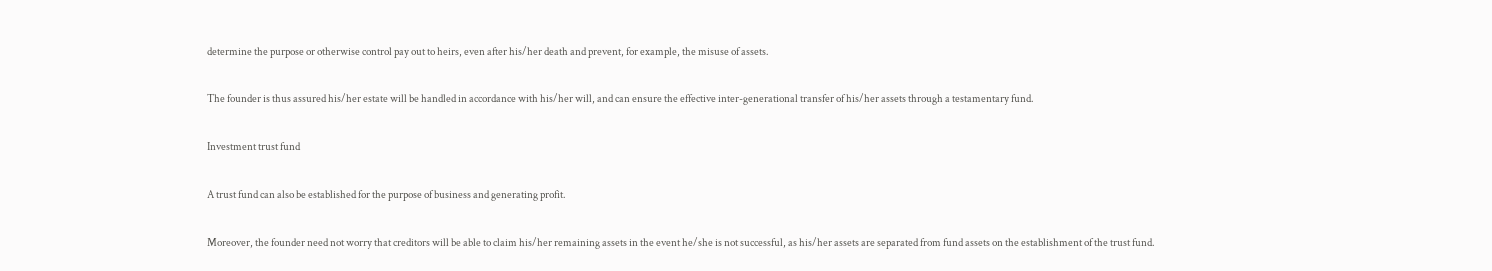determine the purpose or otherwise control pay out to heirs, even after his/her death and prevent, for example, the misuse of assets.

The founder is thus assured his/her estate will be handled in accordance with his/her will, and can ensure the effective inter-generational transfer of his/her assets through a testamentary fund.

Investment trust fund

A trust fund can also be established for the purpose of business and generating profit.

Moreover, the founder need not worry that creditors will be able to claim his/her remaining assets in the event he/she is not successful, as his/her assets are separated from fund assets on the establishment of the trust fund.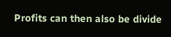Profits can then also be divide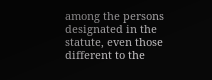among the persons designated in the statute, even those different to the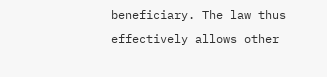beneficiary. The law thus effectively allows other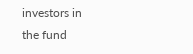investors in the fund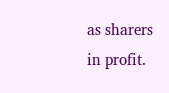as sharers in profit.